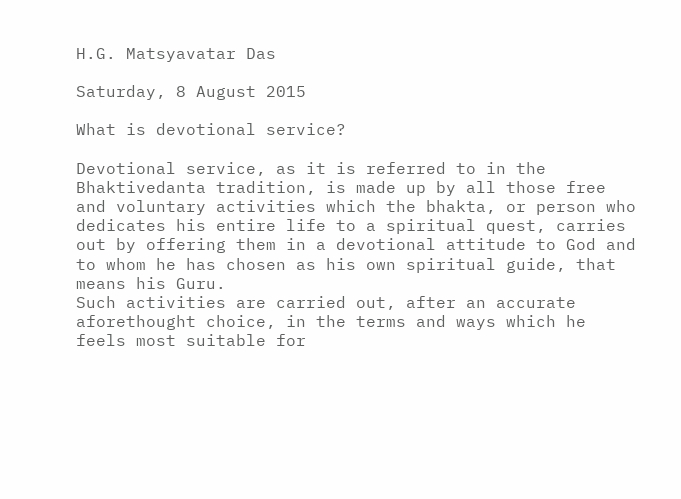H.G. Matsyavatar Das

Saturday, 8 August 2015

What is devotional service?

Devotional service, as it is referred to in the Bhaktivedanta tradition, is made up by all those free and voluntary activities which the bhakta, or person who dedicates his entire life to a spiritual quest, carries out by offering them in a devotional attitude to God and to whom he has chosen as his own spiritual guide, that means his Guru.
Such activities are carried out, after an accurate aforethought choice, in the terms and ways which he feels most suitable for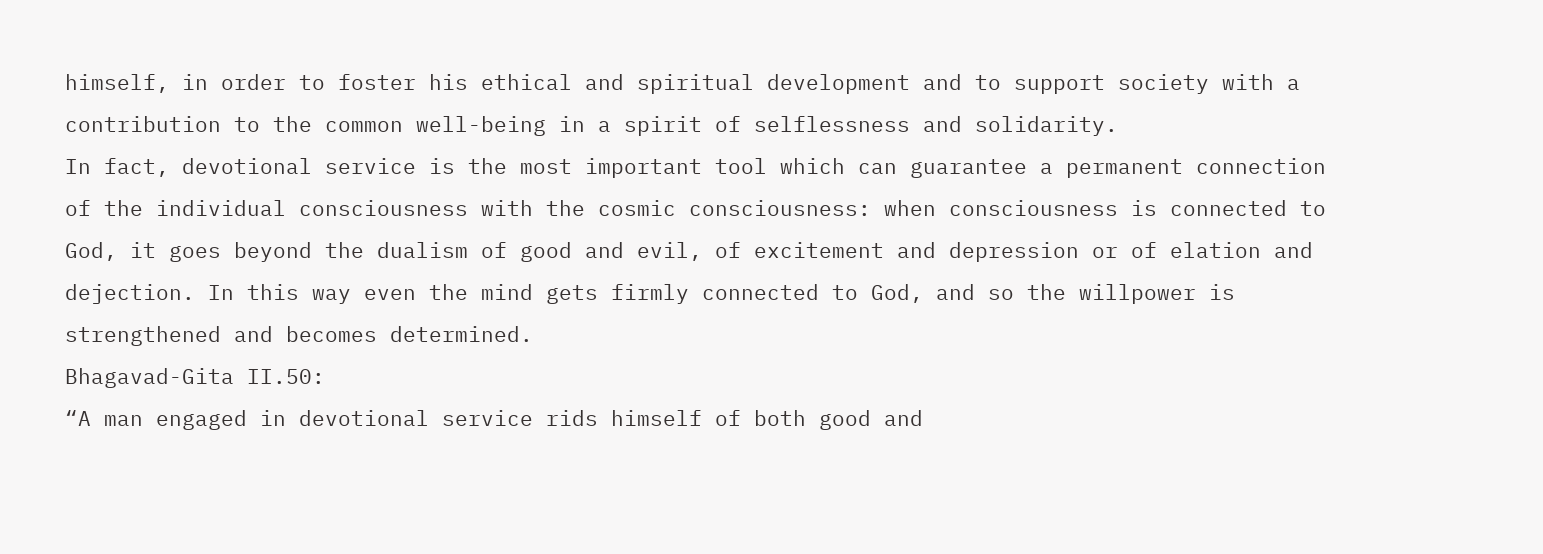himself, in order to foster his ethical and spiritual development and to support society with a contribution to the common well-being in a spirit of selflessness and solidarity.
In fact, devotional service is the most important tool which can guarantee a permanent connection of the individual consciousness with the cosmic consciousness: when consciousness is connected to God, it goes beyond the dualism of good and evil, of excitement and depression or of elation and dejection. In this way even the mind gets firmly connected to God, and so the willpower is strengthened and becomes determined.
Bhagavad-Gita II.50:
“A man engaged in devotional service rids himself of both good and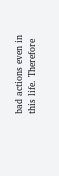bad actions even in this life. Therefore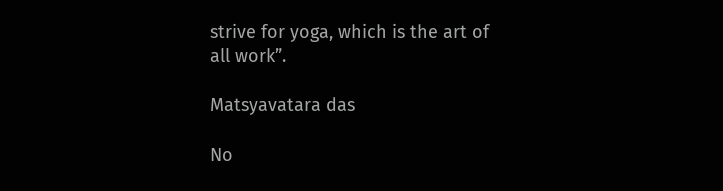strive for yoga, which is the art of all work”.

Matsyavatara das

No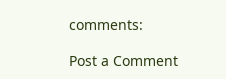comments:

Post a Comment